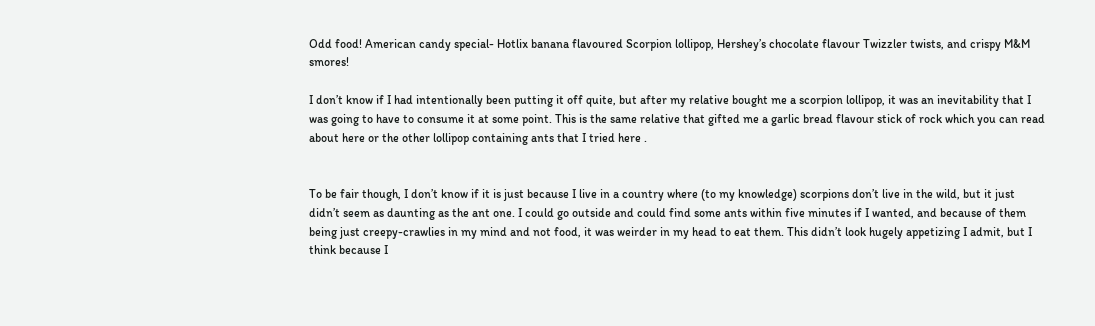Odd food! American candy special- Hotlix banana flavoured Scorpion lollipop, Hershey’s chocolate flavour Twizzler twists, and crispy M&M smores!

I don’t know if I had intentionally been putting it off quite, but after my relative bought me a scorpion lollipop, it was an inevitability that I was going to have to consume it at some point. This is the same relative that gifted me a garlic bread flavour stick of rock which you can read about here or the other lollipop containing ants that I tried here .


To be fair though, I don’t know if it is just because I live in a country where (to my knowledge) scorpions don’t live in the wild, but it just didn’t seem as daunting as the ant one. I could go outside and could find some ants within five minutes if I wanted, and because of them being just creepy-crawlies in my mind and not food, it was weirder in my head to eat them. This didn’t look hugely appetizing I admit, but I think because I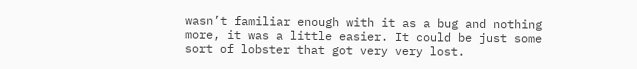wasn’t familiar enough with it as a bug and nothing more, it was a little easier. It could be just some sort of lobster that got very very lost.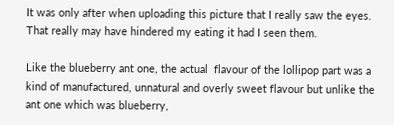It was only after when uploading this picture that I really saw the eyes. That really may have hindered my eating it had I seen them.

Like the blueberry ant one, the actual  flavour of the lollipop part was a kind of manufactured, unnatural and overly sweet flavour but unlike the ant one which was blueberry,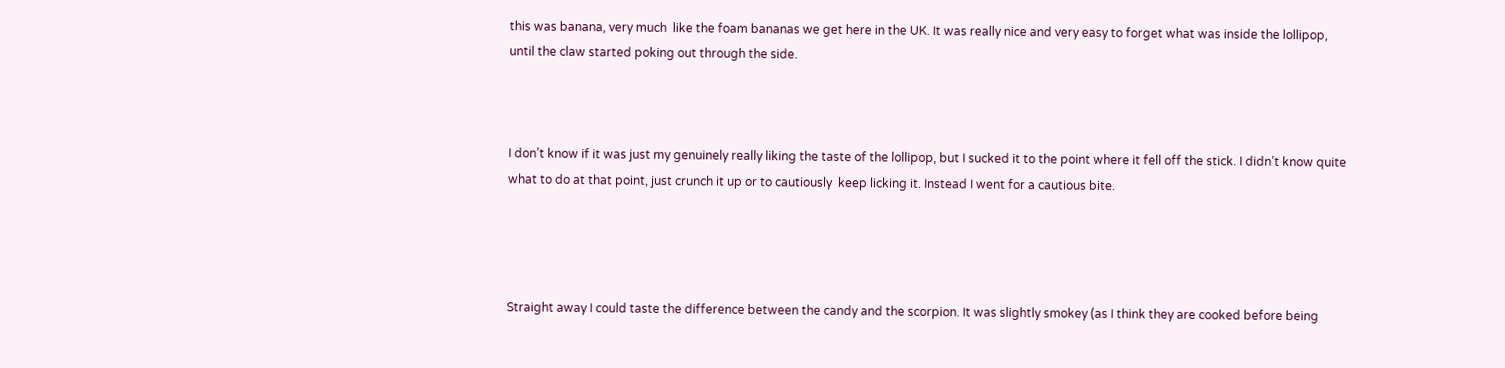this was banana, very much  like the foam bananas we get here in the UK. It was really nice and very easy to forget what was inside the lollipop, until the claw started poking out through the side.



I don’t know if it was just my genuinely really liking the taste of the lollipop, but I sucked it to the point where it fell off the stick. I didn’t know quite what to do at that point, just crunch it up or to cautiously  keep licking it. Instead I went for a cautious bite.




Straight away I could taste the difference between the candy and the scorpion. It was slightly smokey (as I think they are cooked before being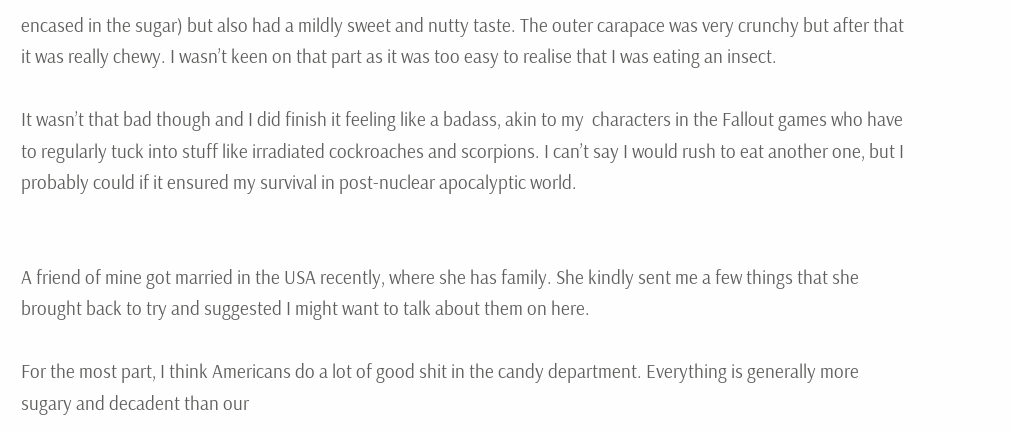encased in the sugar) but also had a mildly sweet and nutty taste. The outer carapace was very crunchy but after that it was really chewy. I wasn’t keen on that part as it was too easy to realise that I was eating an insect.

It wasn’t that bad though and I did finish it feeling like a badass, akin to my  characters in the Fallout games who have to regularly tuck into stuff like irradiated cockroaches and scorpions. I can’t say I would rush to eat another one, but I probably could if it ensured my survival in post-nuclear apocalyptic world.


A friend of mine got married in the USA recently, where she has family. She kindly sent me a few things that she brought back to try and suggested I might want to talk about them on here.

For the most part, I think Americans do a lot of good shit in the candy department. Everything is generally more sugary and decadent than our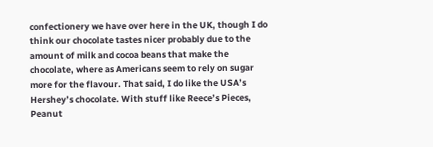confectionery we have over here in the UK, though I do think our chocolate tastes nicer probably due to the amount of milk and cocoa beans that make the chocolate, where as Americans seem to rely on sugar more for the flavour. That said, I do like the USA’s Hershey’s chocolate. With stuff like Reece’s Pieces, Peanut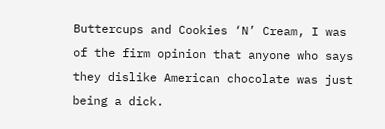Buttercups and Cookies ‘N’ Cream, I was of the firm opinion that anyone who says they dislike American chocolate was just being a dick.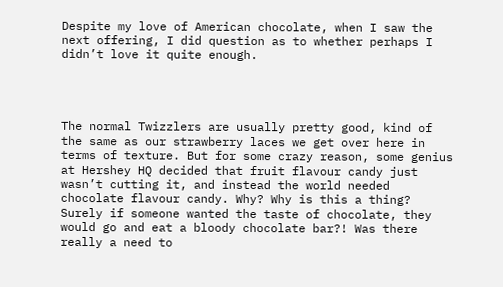Despite my love of American chocolate, when I saw the next offering, I did question as to whether perhaps I didn’t love it quite enough.




The normal Twizzlers are usually pretty good, kind of the same as our strawberry laces we get over here in terms of texture. But for some crazy reason, some genius at Hershey HQ decided that fruit flavour candy just wasn’t cutting it, and instead the world needed chocolate flavour candy. Why? Why is this a thing? Surely if someone wanted the taste of chocolate, they would go and eat a bloody chocolate bar?! Was there really a need to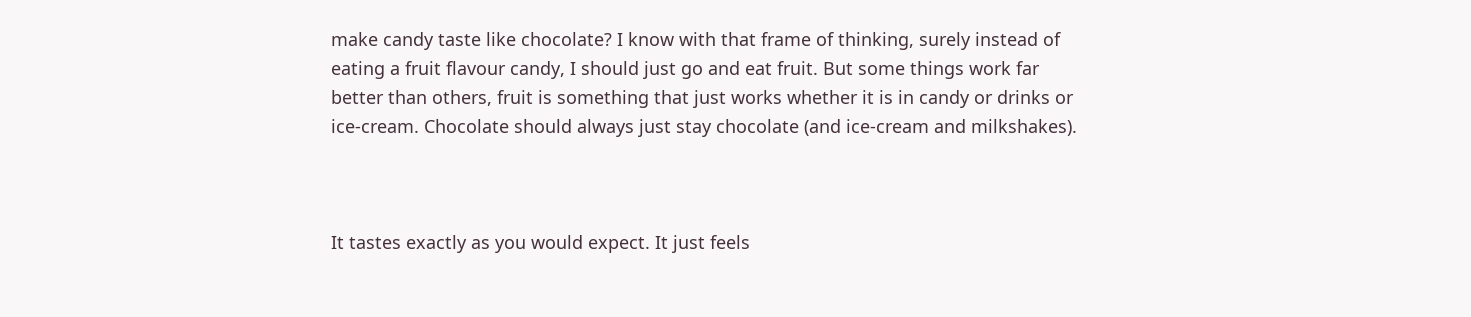make candy taste like chocolate? I know with that frame of thinking, surely instead of eating a fruit flavour candy, I should just go and eat fruit. But some things work far better than others, fruit is something that just works whether it is in candy or drinks or ice-cream. Chocolate should always just stay chocolate (and ice-cream and milkshakes).



It tastes exactly as you would expect. It just feels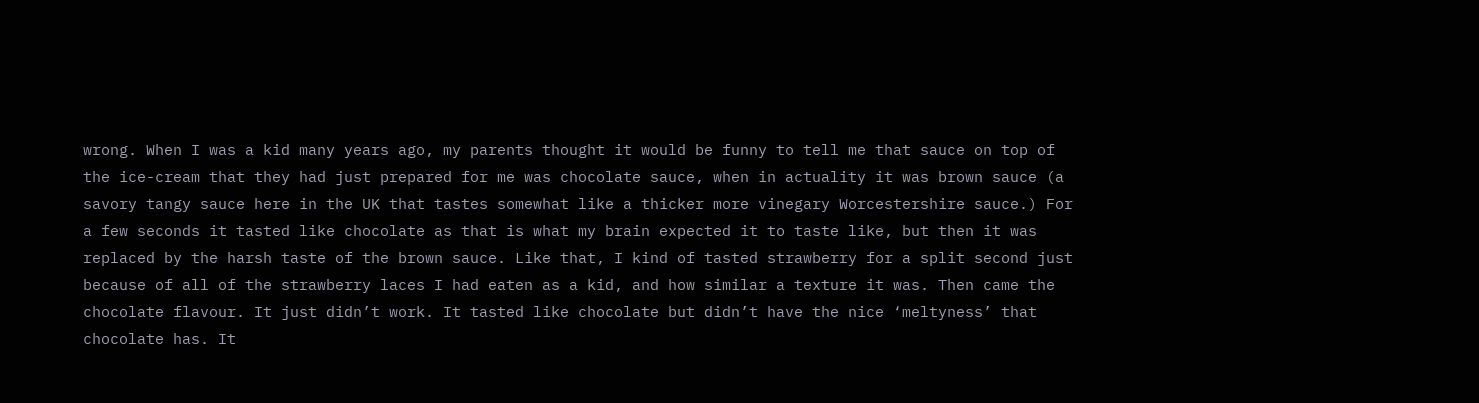wrong. When I was a kid many years ago, my parents thought it would be funny to tell me that sauce on top of the ice-cream that they had just prepared for me was chocolate sauce, when in actuality it was brown sauce (a savory tangy sauce here in the UK that tastes somewhat like a thicker more vinegary Worcestershire sauce.) For a few seconds it tasted like chocolate as that is what my brain expected it to taste like, but then it was replaced by the harsh taste of the brown sauce. Like that, I kind of tasted strawberry for a split second just because of all of the strawberry laces I had eaten as a kid, and how similar a texture it was. Then came the chocolate flavour. It just didn’t work. It tasted like chocolate but didn’t have the nice ‘meltyness’ that chocolate has. It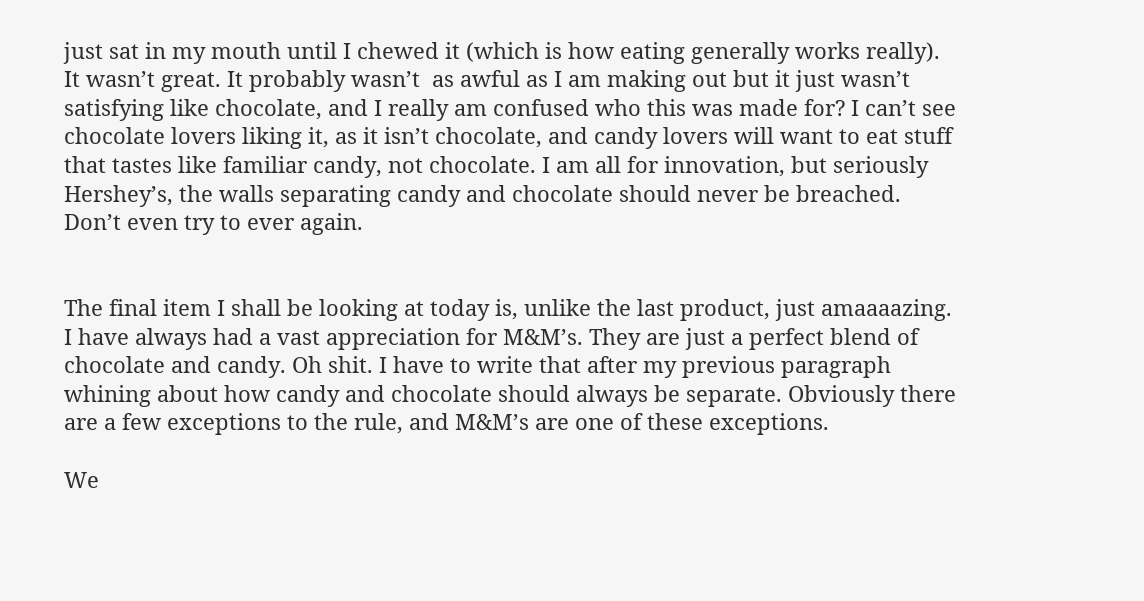just sat in my mouth until I chewed it (which is how eating generally works really). It wasn’t great. It probably wasn’t  as awful as I am making out but it just wasn’t satisfying like chocolate, and I really am confused who this was made for? I can’t see chocolate lovers liking it, as it isn’t chocolate, and candy lovers will want to eat stuff that tastes like familiar candy, not chocolate. I am all for innovation, but seriously Hershey’s, the walls separating candy and chocolate should never be breached. Don’t even try to ever again.


The final item I shall be looking at today is, unlike the last product, just amaaaazing. I have always had a vast appreciation for M&M’s. They are just a perfect blend of chocolate and candy. Oh shit. I have to write that after my previous paragraph whining about how candy and chocolate should always be separate. Obviously there are a few exceptions to the rule, and M&M’s are one of these exceptions.

We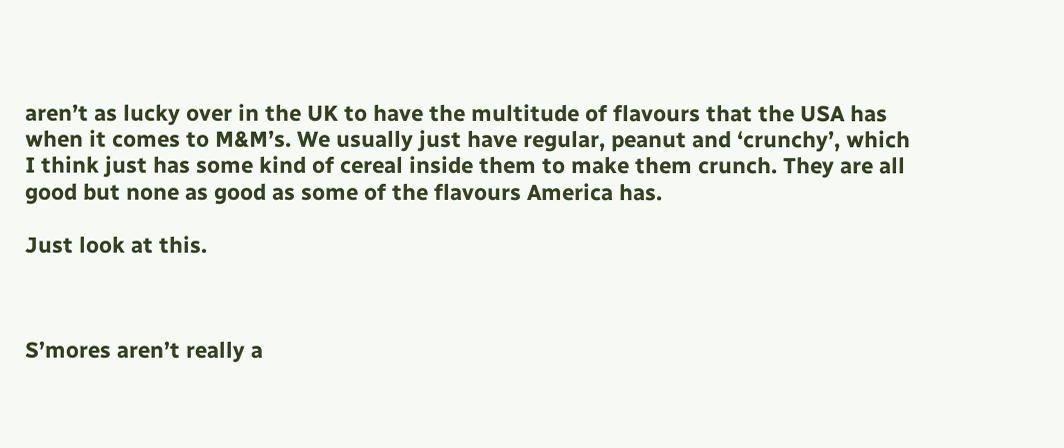aren’t as lucky over in the UK to have the multitude of flavours that the USA has when it comes to M&M’s. We usually just have regular, peanut and ‘crunchy’, which I think just has some kind of cereal inside them to make them crunch. They are all good but none as good as some of the flavours America has.

Just look at this.



S’mores aren’t really a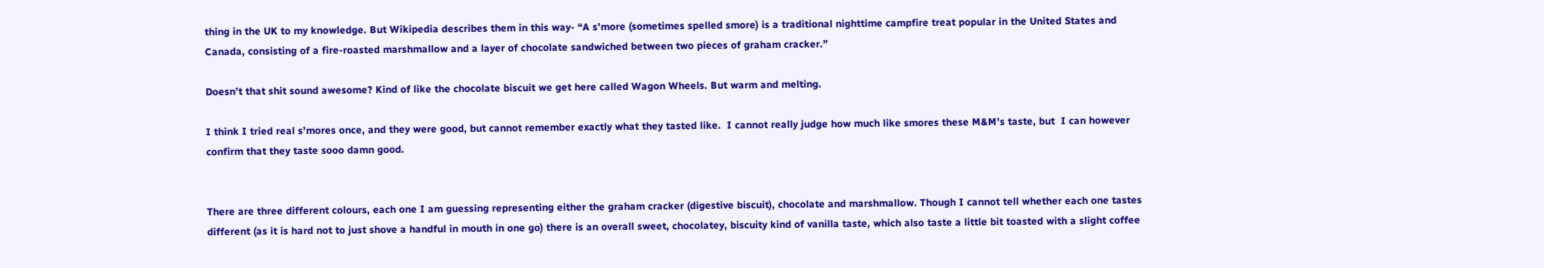thing in the UK to my knowledge. But Wikipedia describes them in this way- “A s’more (sometimes spelled smore) is a traditional nighttime campfire treat popular in the United States and Canada, consisting of a fire-roasted marshmallow and a layer of chocolate sandwiched between two pieces of graham cracker.”

Doesn’t that shit sound awesome? Kind of like the chocolate biscuit we get here called Wagon Wheels. But warm and melting.

I think I tried real s’mores once, and they were good, but cannot remember exactly what they tasted like.  I cannot really judge how much like smores these M&M’s taste, but  I can however confirm that they taste sooo damn good.


There are three different colours, each one I am guessing representing either the graham cracker (digestive biscuit), chocolate and marshmallow. Though I cannot tell whether each one tastes different (as it is hard not to just shove a handful in mouth in one go) there is an overall sweet, chocolatey, biscuity kind of vanilla taste, which also taste a little bit toasted with a slight coffee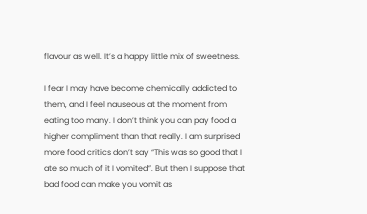flavour as well. It’s a happy little mix of sweetness.

I fear I may have become chemically addicted to them, and I feel nauseous at the moment from eating too many. I don’t think you can pay food a higher compliment than that really. I am surprised more food critics don’t say “This was so good that I ate so much of it I vomited”. But then I suppose that bad food can make you vomit as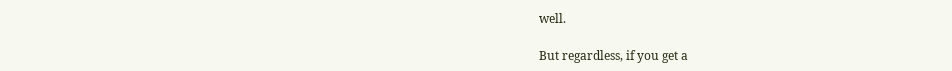well.

But regardless, if you get a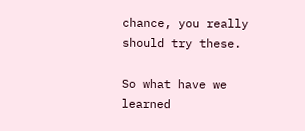chance, you really should try these.

So what have we learned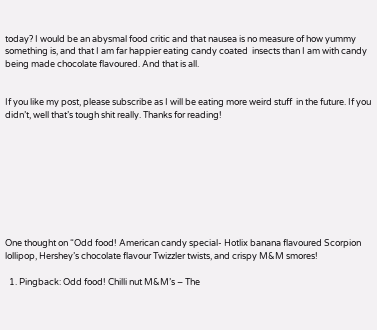today? I would be an abysmal food critic and that nausea is no measure of how yummy something is, and that I am far happier eating candy coated  insects than I am with candy being made chocolate flavoured. And that is all.


If you like my post, please subscribe as I will be eating more weird stuff  in the future. If you didn’t, well that’s tough shit really. Thanks for reading!









One thought on “Odd food! American candy special- Hotlix banana flavoured Scorpion lollipop, Hershey’s chocolate flavour Twizzler twists, and crispy M&M smores!

  1. Pingback: Odd food! Chilli nut M&M’s – The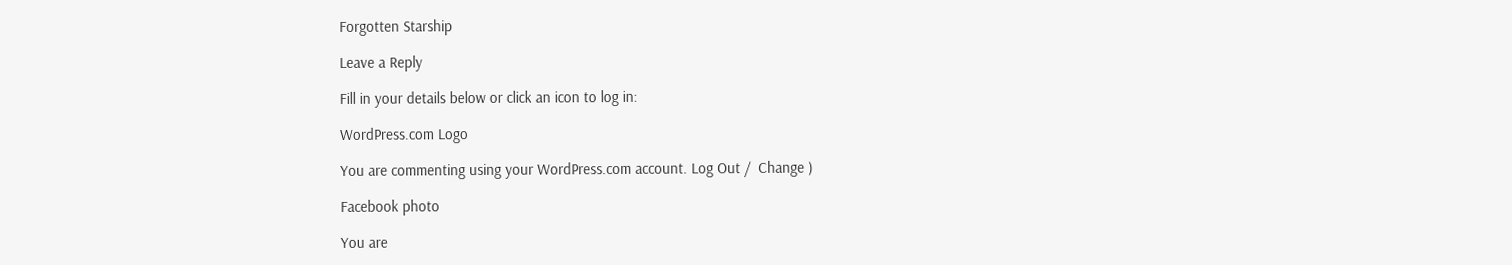Forgotten Starship

Leave a Reply

Fill in your details below or click an icon to log in:

WordPress.com Logo

You are commenting using your WordPress.com account. Log Out /  Change )

Facebook photo

You are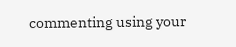commenting using your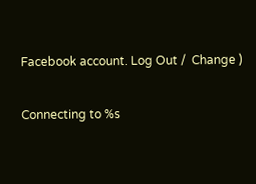Facebook account. Log Out /  Change )

Connecting to %s